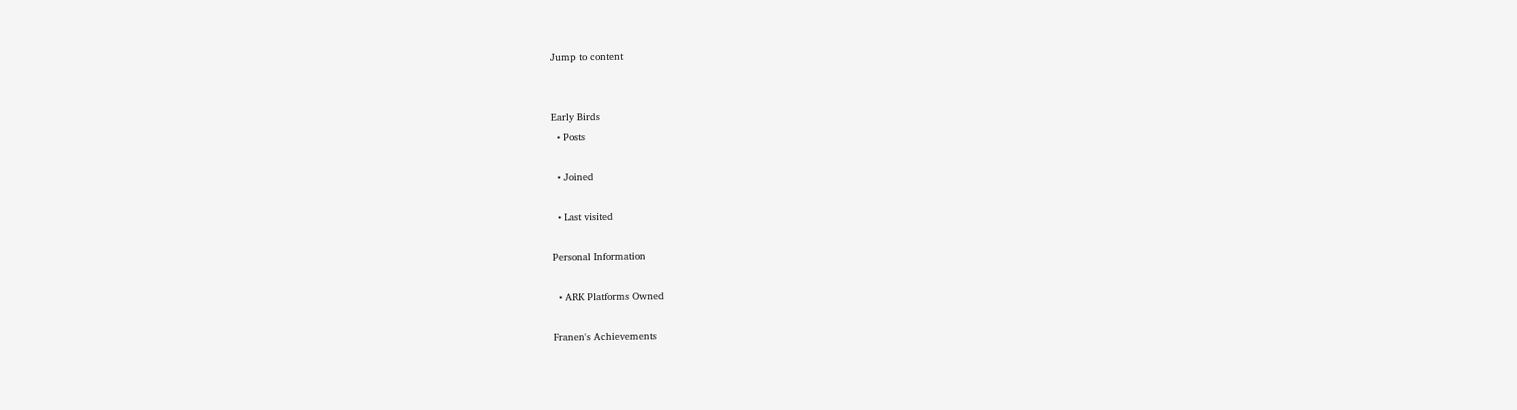Jump to content


Early Birds
  • Posts

  • Joined

  • Last visited

Personal Information

  • ARK Platforms Owned

Franen's Achievements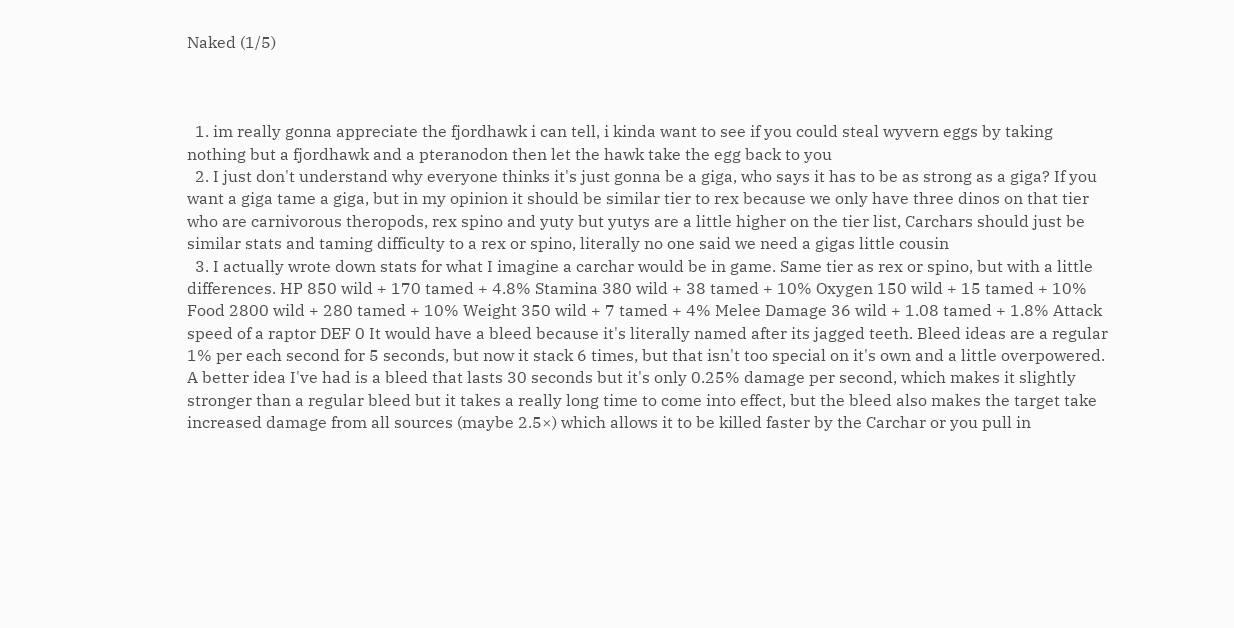Naked (1/5)



  1. im really gonna appreciate the fjordhawk i can tell, i kinda want to see if you could steal wyvern eggs by taking nothing but a fjordhawk and a pteranodon then let the hawk take the egg back to you
  2. I just don't understand why everyone thinks it's just gonna be a giga, who says it has to be as strong as a giga? If you want a giga tame a giga, but in my opinion it should be similar tier to rex because we only have three dinos on that tier who are carnivorous theropods, rex spino and yuty but yutys are a little higher on the tier list, Carchars should just be similar stats and taming difficulty to a rex or spino, literally no one said we need a gigas little cousin
  3. I actually wrote down stats for what I imagine a carchar would be in game. Same tier as rex or spino, but with a little differences. HP 850 wild + 170 tamed + 4.8% Stamina 380 wild + 38 tamed + 10% Oxygen 150 wild + 15 tamed + 10% Food 2800 wild + 280 tamed + 10% Weight 350 wild + 7 tamed + 4% Melee Damage 36 wild + 1.08 tamed + 1.8% Attack speed of a raptor DEF 0 It would have a bleed because it's literally named after its jagged teeth. Bleed ideas are a regular 1% per each second for 5 seconds, but now it stack 6 times, but that isn't too special on it's own and a little overpowered. A better idea I've had is a bleed that lasts 30 seconds but it's only 0.25% damage per second, which makes it slightly stronger than a regular bleed but it takes a really long time to come into effect, but the bleed also makes the target take increased damage from all sources (maybe 2.5×) which allows it to be killed faster by the Carchar or you pull in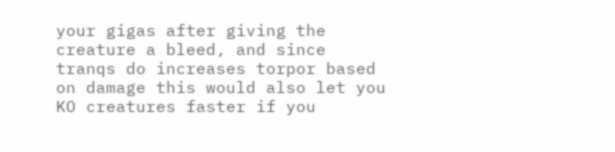your gigas after giving the creature a bleed, and since tranqs do increases torpor based on damage this would also let you KO creatures faster if you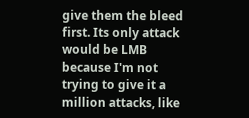give them the bleed first. Its only attack would be LMB because I'm not trying to give it a million attacks, like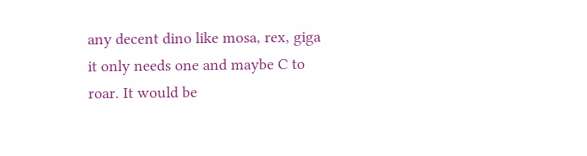any decent dino like mosa, rex, giga it only needs one and maybe C to roar. It would be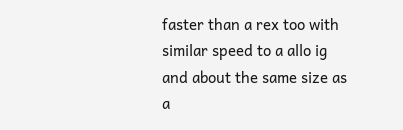faster than a rex too with similar speed to a allo ig and about the same size as a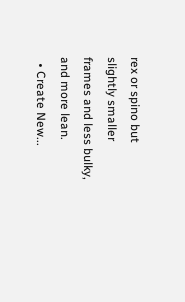rex or spino but slightly smaller frames and less bulky, and more lean.
  • Create New...